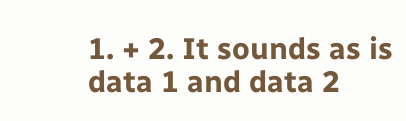1. + 2. It sounds as is data 1 and data 2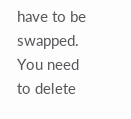have to be swapped. You need to delete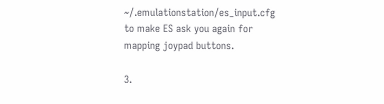~/.emulationstation/es_input.cfg to make ES ask you again for mapping joypad buttons.

3.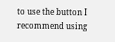to use the button I recommend using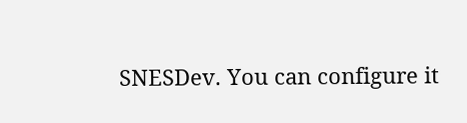SNESDev. You can configure it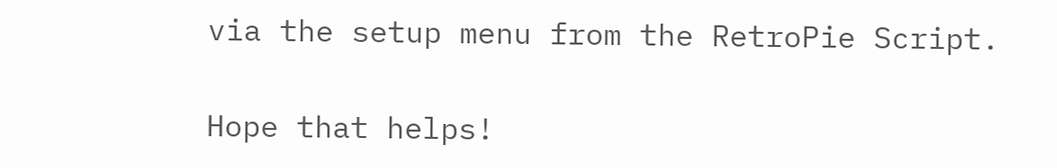via the setup menu from the RetroPie Script.

Hope that helps!